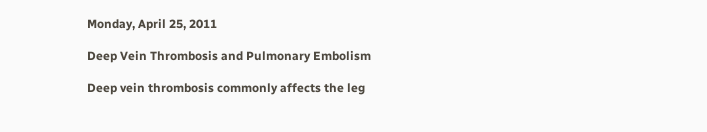Monday, April 25, 2011

Deep Vein Thrombosis and Pulmonary Embolism

Deep vein thrombosis commonly affects the leg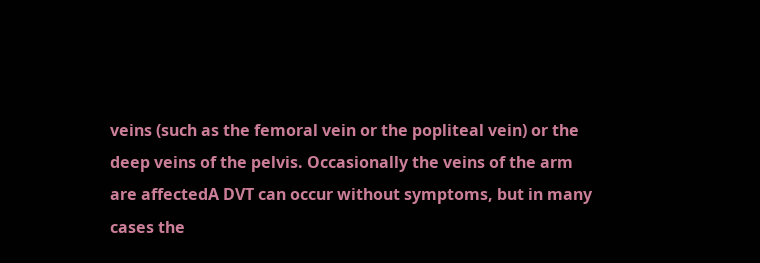veins (such as the femoral vein or the popliteal vein) or the deep veins of the pelvis. Occasionally the veins of the arm are affectedA DVT can occur without symptoms, but in many cases the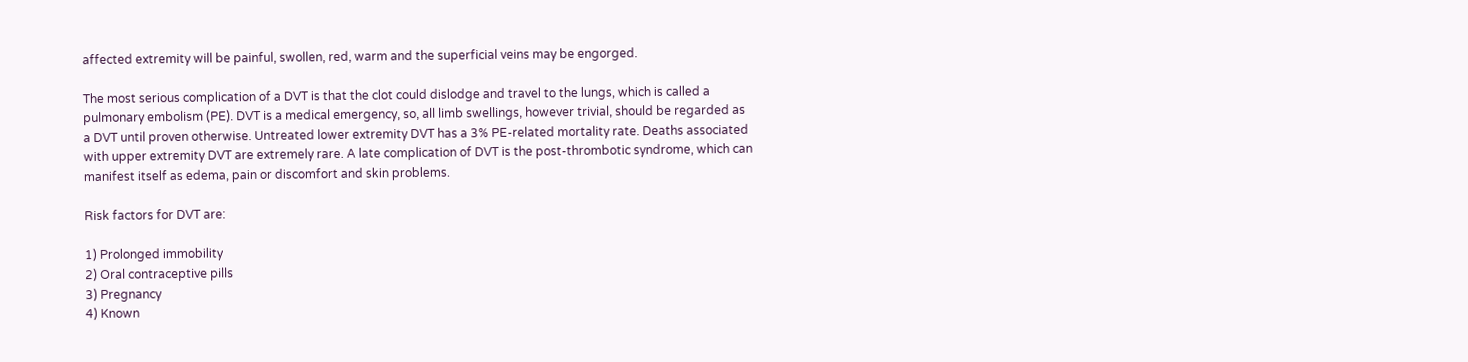affected extremity will be painful, swollen, red, warm and the superficial veins may be engorged.

The most serious complication of a DVT is that the clot could dislodge and travel to the lungs, which is called a pulmonary embolism (PE). DVT is a medical emergency, so, all limb swellings, however trivial, should be regarded as a DVT until proven otherwise. Untreated lower extremity DVT has a 3% PE-related mortality rate. Deaths associated with upper extremity DVT are extremely rare. A late complication of DVT is the post-thrombotic syndrome, which can manifest itself as edema, pain or discomfort and skin problems.

Risk factors for DVT are:

1) Prolonged immobility
2) Oral contraceptive pills
3) Pregnancy
4) Known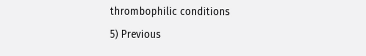thrombophilic conditions
5) Previous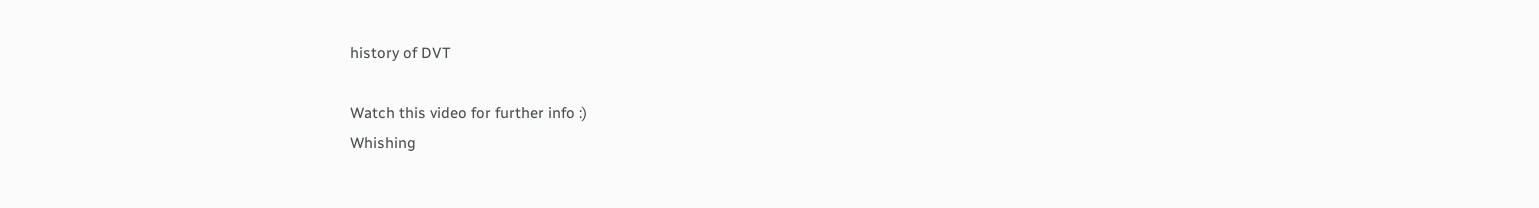history of DVT

Watch this video for further info :)
Whishing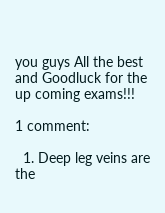you guys All the best and Goodluck for the up coming exams!!!

1 comment:

  1. Deep leg veins are the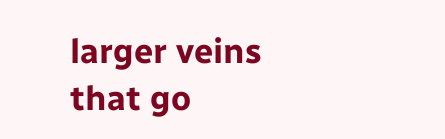larger veins that go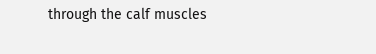through the calf muscles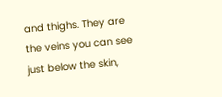and thighs. They are the veins you can see just below the skin,